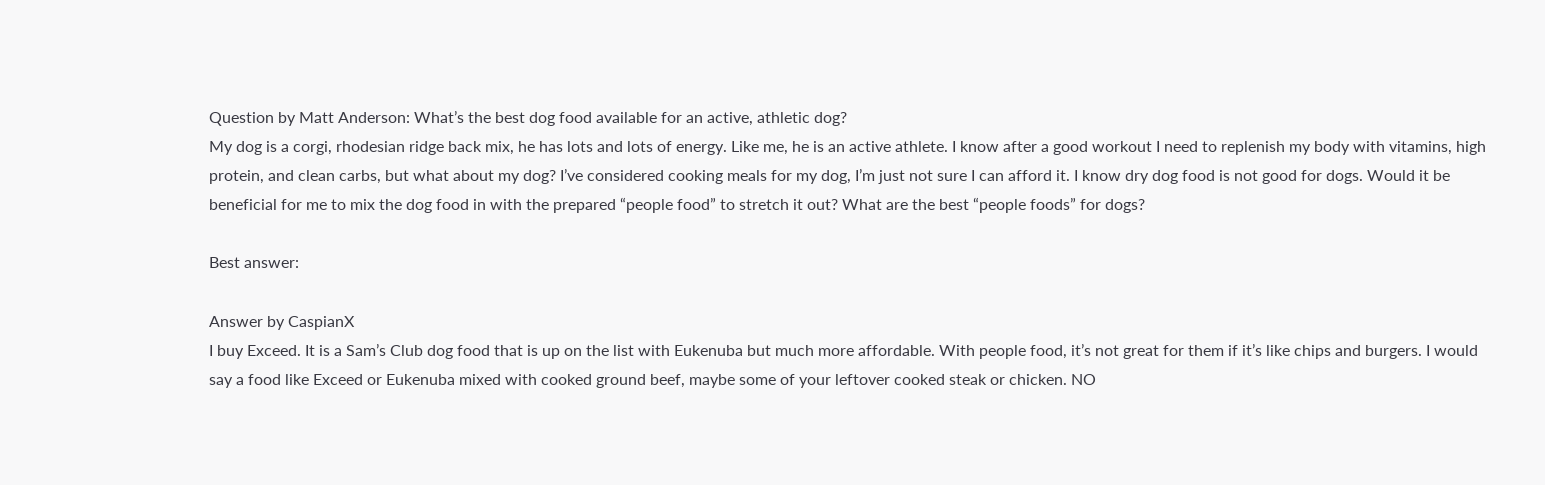Question by Matt Anderson: What’s the best dog food available for an active, athletic dog?
My dog is a corgi, rhodesian ridge back mix, he has lots and lots of energy. Like me, he is an active athlete. I know after a good workout I need to replenish my body with vitamins, high protein, and clean carbs, but what about my dog? I’ve considered cooking meals for my dog, I’m just not sure I can afford it. I know dry dog food is not good for dogs. Would it be beneficial for me to mix the dog food in with the prepared “people food” to stretch it out? What are the best “people foods” for dogs?

Best answer:

Answer by CaspianX
I buy Exceed. It is a Sam’s Club dog food that is up on the list with Eukenuba but much more affordable. With people food, it’s not great for them if it’s like chips and burgers. I would say a food like Exceed or Eukenuba mixed with cooked ground beef, maybe some of your leftover cooked steak or chicken. NO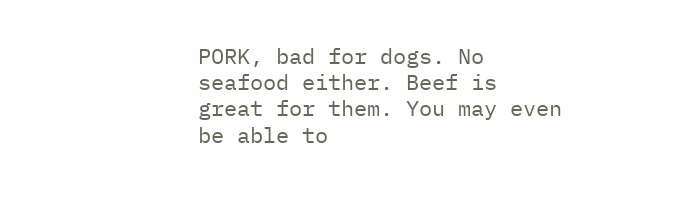PORK, bad for dogs. No seafood either. Beef is great for them. You may even be able to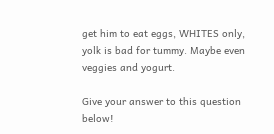get him to eat eggs, WHITES only, yolk is bad for tummy. Maybe even veggies and yogurt.

Give your answer to this question below!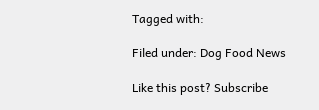Tagged with:

Filed under: Dog Food News

Like this post? Subscribe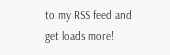to my RSS feed and get loads more!